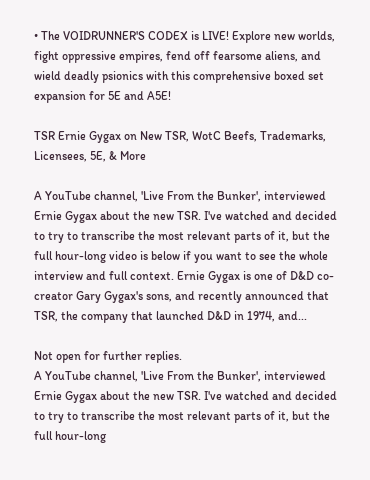• The VOIDRUNNER'S CODEX is LIVE! Explore new worlds, fight oppressive empires, fend off fearsome aliens, and wield deadly psionics with this comprehensive boxed set expansion for 5E and A5E!

TSR Ernie Gygax on New TSR, WotC Beefs, Trademarks, Licensees, 5E, & More

A YouTube channel, 'Live From the Bunker', interviewed Ernie Gygax about the new TSR. I've watched and decided to try to transcribe the most relevant parts of it, but the full hour-long video is below if you want to see the whole interview and full context. Ernie Gygax is one of D&D co-creator Gary Gygax's sons, and recently announced that TSR, the company that launched D&D in 1974, and...

Not open for further replies.
A YouTube channel, 'Live From the Bunker', interviewed Ernie Gygax about the new TSR. I've watched and decided to try to transcribe the most relevant parts of it, but the full hour-long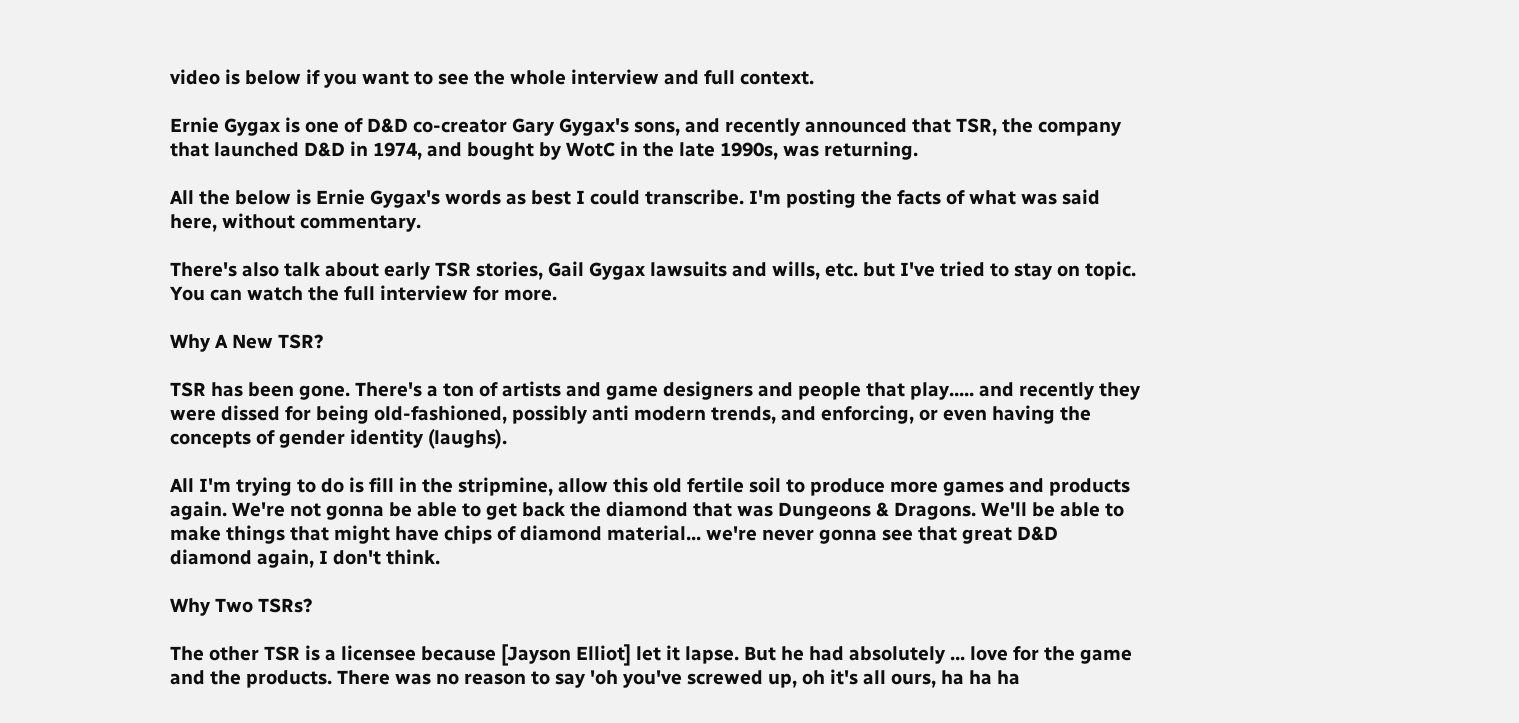video is below if you want to see the whole interview and full context.

Ernie Gygax is one of D&D co-creator Gary Gygax's sons, and recently announced that TSR, the company that launched D&D in 1974, and bought by WotC in the late 1990s, was returning.

All the below is Ernie Gygax's words as best I could transcribe. I'm posting the facts of what was said here, without commentary.

There's also talk about early TSR stories, Gail Gygax lawsuits and wills, etc. but I've tried to stay on topic. You can watch the full interview for more.

Why A New TSR?

TSR has been gone. There's a ton of artists and game designers and people that play..... and recently they were dissed for being old-fashioned, possibly anti modern trends, and enforcing, or even having the concepts of gender identity (laughs).

All I'm trying to do is fill in the stripmine, allow this old fertile soil to produce more games and products again. We're not gonna be able to get back the diamond that was Dungeons & Dragons. We'll be able to make things that might have chips of diamond material... we're never gonna see that great D&D diamond again, I don't think.

Why Two TSRs?

The other TSR is a licensee because [Jayson Elliot] let it lapse. But he had absolutely ... love for the game and the products. There was no reason to say 'oh you've screwed up, oh it's all ours, ha ha ha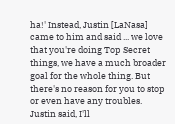ha!' Instead, Justin [LaNasa] came to him and said ... we love that you're doing Top Secret things, we have a much broader goal for the whole thing. But there's no reason for you to stop or even have any troubles. Justin said, I'll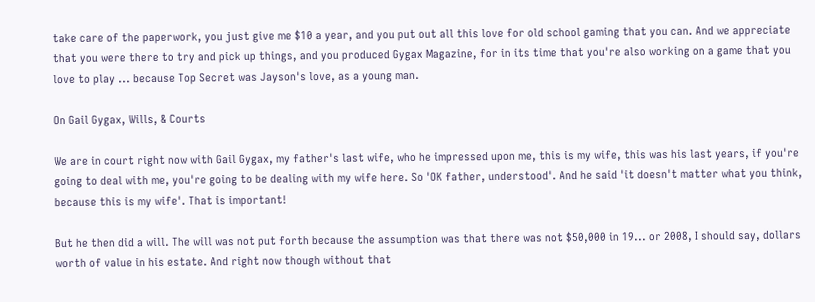take care of the paperwork, you just give me $10 a year, and you put out all this love for old school gaming that you can. And we appreciate that you were there to try and pick up things, and you produced Gygax Magazine, for in its time that you're also working on a game that you love to play ... because Top Secret was Jayson's love, as a young man.

On Gail Gygax, Wills, & Courts

We are in court right now with Gail Gygax, my father's last wife, who he impressed upon me, this is my wife, this was his last years, if you're going to deal with me, you're going to be dealing with my wife here. So 'OK father, understood'. And he said 'it doesn't matter what you think, because this is my wife'. That is important!

But he then did a will. The will was not put forth because the assumption was that there was not $50,000 in 19... or 2008, I should say, dollars worth of value in his estate. And right now though without that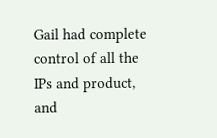Gail had complete control of all the IPs and product, and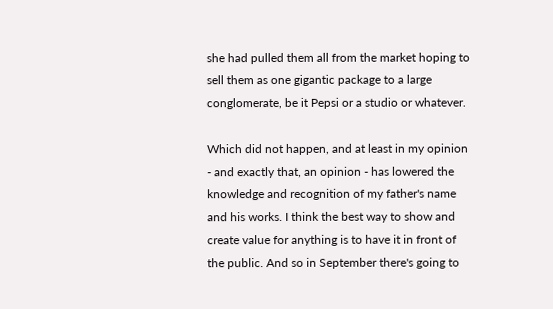she had pulled them all from the market hoping to sell them as one gigantic package to a large conglomerate, be it Pepsi or a studio or whatever.

Which did not happen, and at least in my opinion - and exactly that, an opinion - has lowered the knowledge and recognition of my father's name and his works. I think the best way to show and create value for anything is to have it in front of the public. And so in September there's going to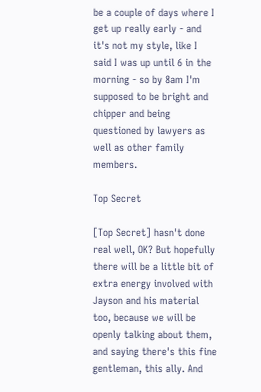be a couple of days where I get up really early - and it's not my style, like I said I was up until 6 in the morning - so by 8am I'm supposed to be bright and chipper and being questioned by lawyers as well as other family members.

Top Secret

[Top Secret] hasn't done real well, OK? But hopefully there will be a little bit of extra energy involved with Jayson and his material too, because we will be openly talking about them, and saying there's this fine gentleman, this ally. And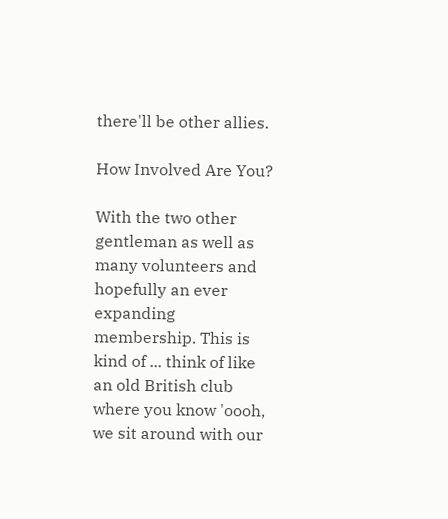there'll be other allies.

How Involved Are You?

With the two other gentleman as well as many volunteers and hopefully an ever expanding membership. This is kind of ... think of like an old British club where you know 'oooh, we sit around with our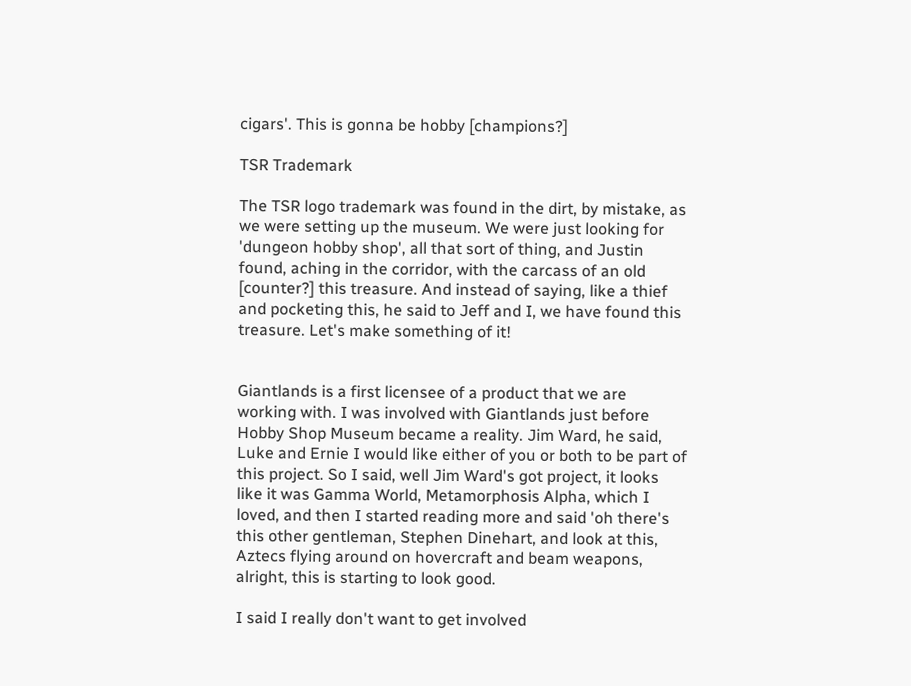cigars'. This is gonna be hobby [champions?]

TSR Trademark

The TSR logo trademark was found in the dirt, by mistake, as we were setting up the museum. We were just looking for 'dungeon hobby shop', all that sort of thing, and Justin found, aching in the corridor, with the carcass of an old [counter?] this treasure. And instead of saying, like a thief and pocketing this, he said to Jeff and I, we have found this treasure. Let's make something of it!


Giantlands is a first licensee of a product that we are working with. I was involved with Giantlands just before Hobby Shop Museum became a reality. Jim Ward, he said, Luke and Ernie I would like either of you or both to be part of this project. So I said, well Jim Ward's got project, it looks like it was Gamma World, Metamorphosis Alpha, which I loved, and then I started reading more and said 'oh there's this other gentleman, Stephen Dinehart, and look at this, Aztecs flying around on hovercraft and beam weapons, alright, this is starting to look good.

I said I really don't want to get involved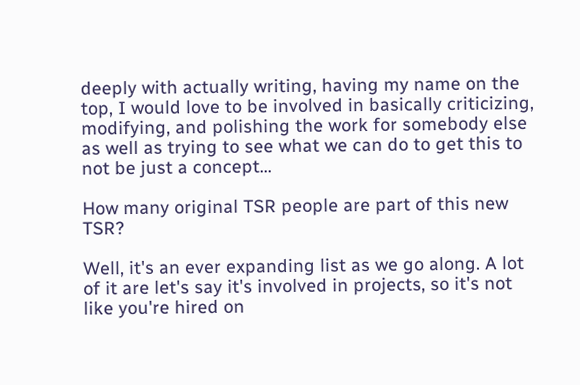deeply with actually writing, having my name on the top, I would love to be involved in basically criticizing, modifying, and polishing the work for somebody else as well as trying to see what we can do to get this to not be just a concept...

How many original TSR people are part of this new TSR?

Well, it's an ever expanding list as we go along. A lot of it are let's say it's involved in projects, so it's not like you're hired on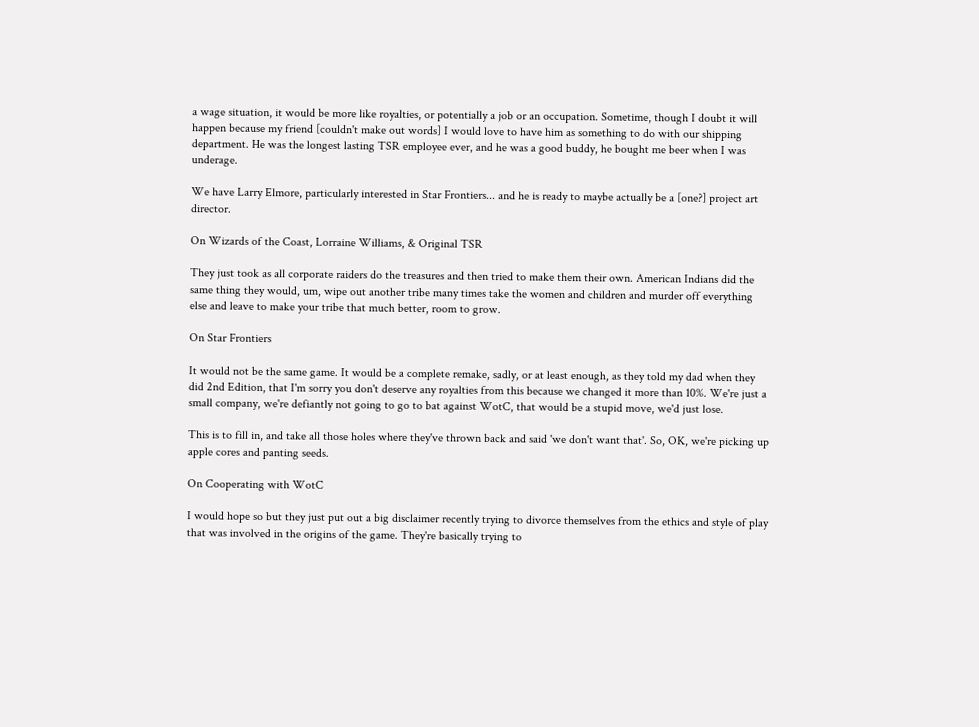a wage situation, it would be more like royalties, or potentially a job or an occupation. Sometime, though I doubt it will happen because my friend [couldn't make out words] I would love to have him as something to do with our shipping department. He was the longest lasting TSR employee ever, and he was a good buddy, he bought me beer when I was underage.

We have Larry Elmore, particularly interested in Star Frontiers... and he is ready to maybe actually be a [one?] project art director.

On Wizards of the Coast, Lorraine Williams, & Original TSR

They just took as all corporate raiders do the treasures and then tried to make them their own. American Indians did the same thing they would, um, wipe out another tribe many times take the women and children and murder off everything else and leave to make your tribe that much better, room to grow.

On Star Frontiers

It would not be the same game. It would be a complete remake, sadly, or at least enough, as they told my dad when they did 2nd Edition, that I'm sorry you don't deserve any royalties from this because we changed it more than 10%. We're just a small company, we're defiantly not going to go to bat against WotC, that would be a stupid move, we'd just lose.

This is to fill in, and take all those holes where they've thrown back and said 'we don't want that'. So, OK, we're picking up apple cores and panting seeds.

On Cooperating with WotC

I would hope so but they just put out a big disclaimer recently trying to divorce themselves from the ethics and style of play that was involved in the origins of the game. They're basically trying to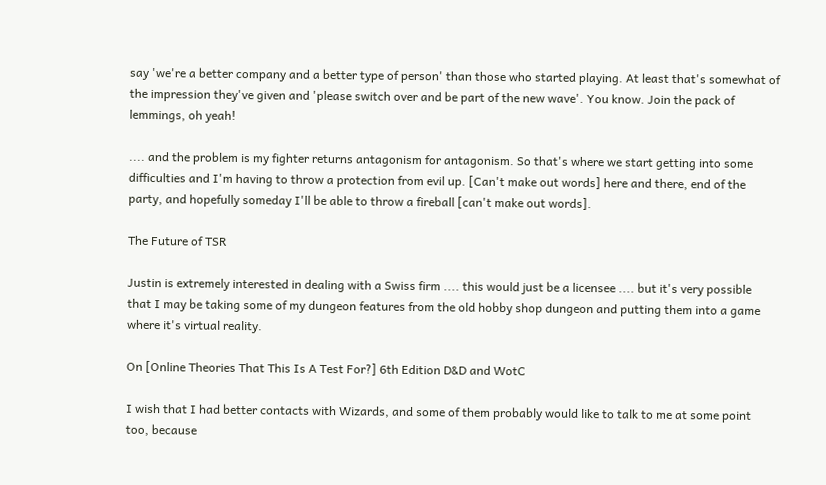say 'we're a better company and a better type of person' than those who started playing. At least that's somewhat of the impression they've given and 'please switch over and be part of the new wave'. You know. Join the pack of lemmings, oh yeah!

.... and the problem is my fighter returns antagonism for antagonism. So that's where we start getting into some difficulties and I'm having to throw a protection from evil up. [Can't make out words] here and there, end of the party, and hopefully someday I'll be able to throw a fireball [can't make out words].

The Future of TSR

Justin is extremely interested in dealing with a Swiss firm .... this would just be a licensee .... but it's very possible that I may be taking some of my dungeon features from the old hobby shop dungeon and putting them into a game where it's virtual reality.

On [Online Theories That This Is A Test For?] 6th Edition D&D and WotC

I wish that I had better contacts with Wizards, and some of them probably would like to talk to me at some point too, because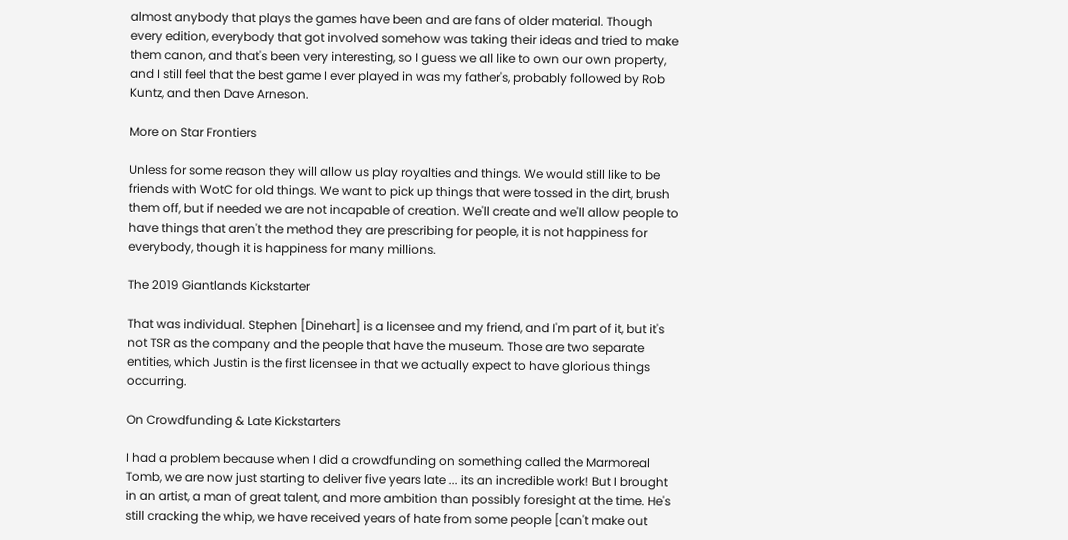almost anybody that plays the games have been and are fans of older material. Though every edition, everybody that got involved somehow was taking their ideas and tried to make them canon, and that's been very interesting, so I guess we all like to own our own property, and I still feel that the best game I ever played in was my father's, probably followed by Rob Kuntz, and then Dave Arneson.

More on Star Frontiers

Unless for some reason they will allow us play royalties and things. We would still like to be friends with WotC for old things. We want to pick up things that were tossed in the dirt, brush them off, but if needed we are not incapable of creation. We'll create and we'll allow people to have things that aren't the method they are prescribing for people, it is not happiness for everybody, though it is happiness for many millions.

The 2019 Giantlands Kickstarter

That was individual. Stephen [Dinehart] is a licensee and my friend, and I'm part of it, but it's not TSR as the company and the people that have the museum. Those are two separate entities, which Justin is the first licensee in that we actually expect to have glorious things occurring.

On Crowdfunding & Late Kickstarters

I had a problem because when I did a crowdfunding on something called the Marmoreal Tomb, we are now just starting to deliver five years late ... its an incredible work! But I brought in an artist, a man of great talent, and more ambition than possibly foresight at the time. He's still cracking the whip, we have received years of hate from some people [can't make out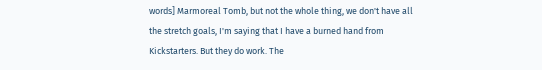words] Marmoreal Tomb, but not the whole thing, we don't have all the stretch goals, I'm saying that I have a burned hand from Kickstarters. But they do work. The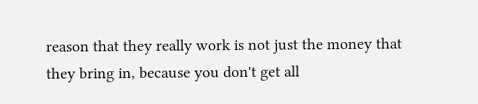reason that they really work is not just the money that they bring in, because you don't get all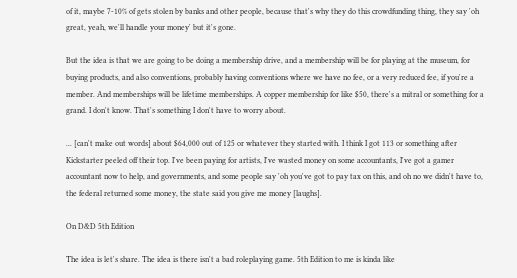of it, maybe 7-10% of gets stolen by banks and other people, because that's why they do this crowdfunding thing, they say 'oh great, yeah, we'll handle your money' but it's gone.

But the idea is that we are going to be doing a membership drive, and a membership will be for playing at the museum, for buying products, and also conventions, probably having conventions where we have no fee, or a very reduced fee, if you're a member. And memberships will be lifetime memberships. A copper membership for like $50, there's a mitral or something for a grand. I don't know. That's something I don't have to worry about.

... [can't make out words] about $64,000 out of 125 or whatever they started with. I think I got 113 or something after Kickstarter peeled off their top. I've been paying for artists, I've wasted money on some accountants, I've got a gamer accountant now to help, and governments, and some people say 'oh you've got to pay tax on this, and oh no we didn't have to, the federal returned some money, the state said you give me money [laughs].

On D&D 5th Edition

The idea is let's share. The idea is there isn't a bad roleplaying game. 5th Edition to me is kinda like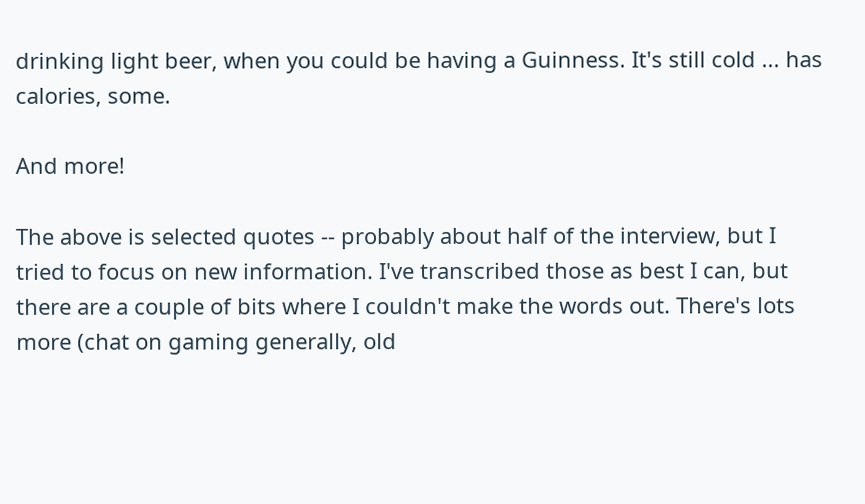drinking light beer, when you could be having a Guinness. It's still cold ... has calories, some.

And more!

The above is selected quotes -- probably about half of the interview, but I tried to focus on new information. I've transcribed those as best I can, but there are a couple of bits where I couldn't make the words out. There's lots more (chat on gaming generally, old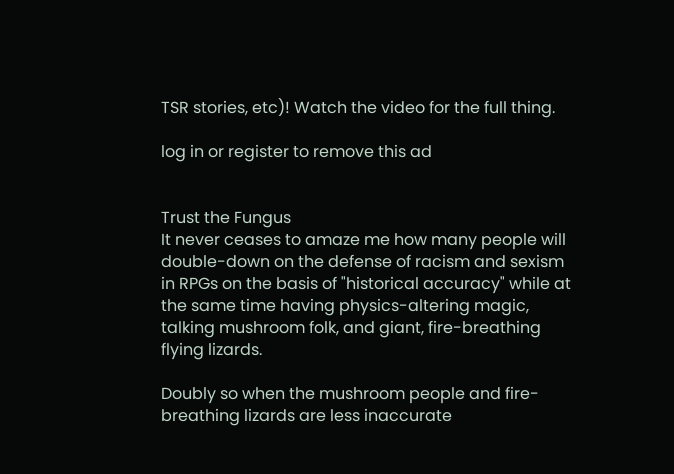TSR stories, etc)! Watch the video for the full thing.

log in or register to remove this ad


Trust the Fungus
It never ceases to amaze me how many people will double-down on the defense of racism and sexism in RPGs on the basis of "historical accuracy" while at the same time having physics-altering magic, talking mushroom folk, and giant, fire-breathing flying lizards.

Doubly so when the mushroom people and fire-breathing lizards are less inaccurate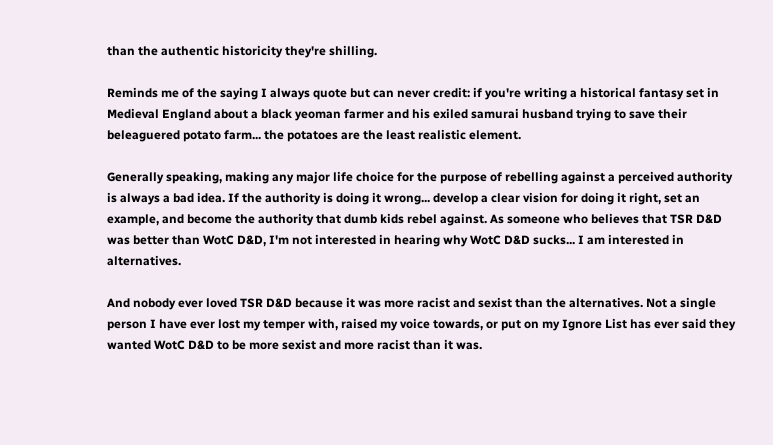than the authentic historicity they're shilling.

Reminds me of the saying I always quote but can never credit: if you're writing a historical fantasy set in Medieval England about a black yeoman farmer and his exiled samurai husband trying to save their beleaguered potato farm... the potatoes are the least realistic element.

Generally speaking, making any major life choice for the purpose of rebelling against a perceived authority is always a bad idea. If the authority is doing it wrong... develop a clear vision for doing it right, set an example, and become the authority that dumb kids rebel against. As someone who believes that TSR D&D was better than WotC D&D, I'm not interested in hearing why WotC D&D sucks... I am interested in alternatives.

And nobody ever loved TSR D&D because it was more racist and sexist than the alternatives. Not a single person I have ever lost my temper with, raised my voice towards, or put on my Ignore List has ever said they wanted WotC D&D to be more sexist and more racist than it was.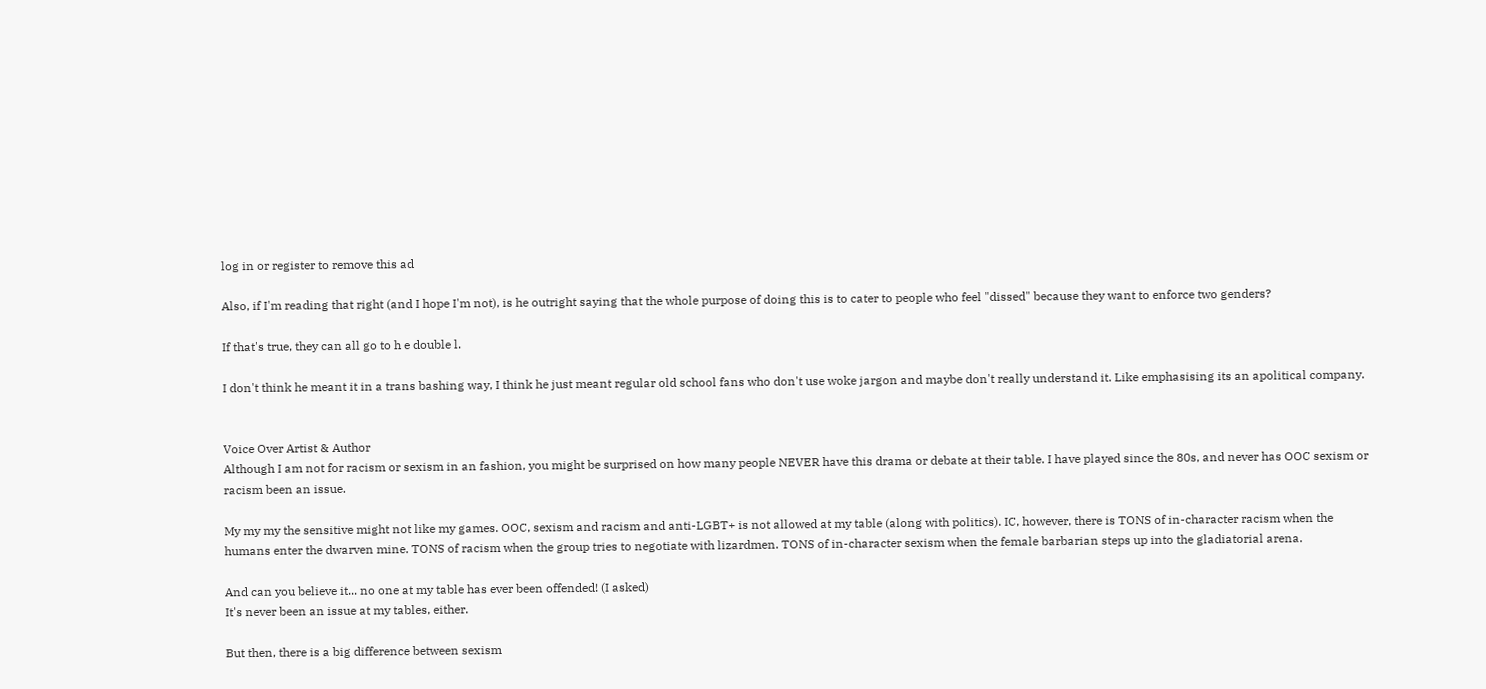log in or register to remove this ad

Also, if I'm reading that right (and I hope I'm not), is he outright saying that the whole purpose of doing this is to cater to people who feel "dissed" because they want to enforce two genders?

If that's true, they can all go to h e double l.

I don't think he meant it in a trans bashing way, I think he just meant regular old school fans who don't use woke jargon and maybe don't really understand it. Like emphasising its an apolitical company.


Voice Over Artist & Author
Although I am not for racism or sexism in an fashion, you might be surprised on how many people NEVER have this drama or debate at their table. I have played since the 80s, and never has OOC sexism or racism been an issue.

My my my the sensitive might not like my games. OOC, sexism and racism and anti-LGBT+ is not allowed at my table (along with politics). IC, however, there is TONS of in-character racism when the humans enter the dwarven mine. TONS of racism when the group tries to negotiate with lizardmen. TONS of in-character sexism when the female barbarian steps up into the gladiatorial arena.

And can you believe it... no one at my table has ever been offended! (I asked)
It's never been an issue at my tables, either.

But then, there is a big difference between sexism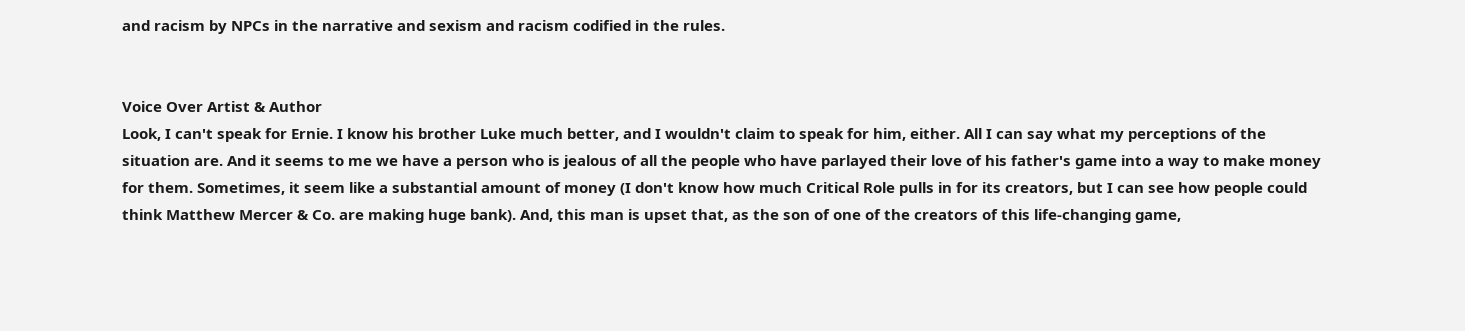and racism by NPCs in the narrative and sexism and racism codified in the rules.


Voice Over Artist & Author
Look, I can't speak for Ernie. I know his brother Luke much better, and I wouldn't claim to speak for him, either. All I can say what my perceptions of the situation are. And it seems to me we have a person who is jealous of all the people who have parlayed their love of his father's game into a way to make money for them. Sometimes, it seem like a substantial amount of money (I don't know how much Critical Role pulls in for its creators, but I can see how people could think Matthew Mercer & Co. are making huge bank). And, this man is upset that, as the son of one of the creators of this life-changing game,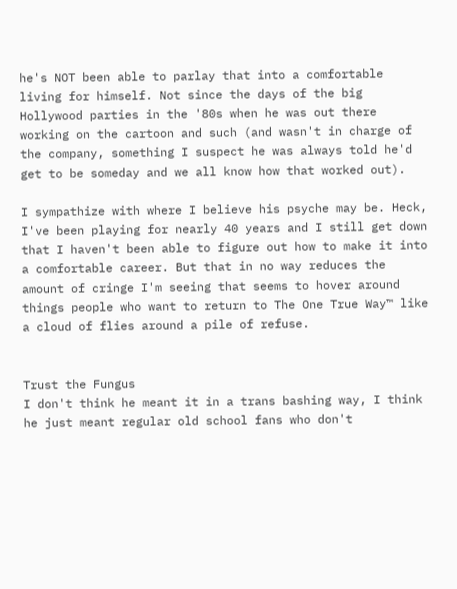he's NOT been able to parlay that into a comfortable living for himself. Not since the days of the big Hollywood parties in the '80s when he was out there working on the cartoon and such (and wasn't in charge of the company, something I suspect he was always told he'd get to be someday and we all know how that worked out).

I sympathize with where I believe his psyche may be. Heck, I've been playing for nearly 40 years and I still get down that I haven't been able to figure out how to make it into a comfortable career. But that in no way reduces the amount of cringe I'm seeing that seems to hover around things people who want to return to The One True Way™ like a cloud of flies around a pile of refuse.


Trust the Fungus
I don't think he meant it in a trans bashing way, I think he just meant regular old school fans who don't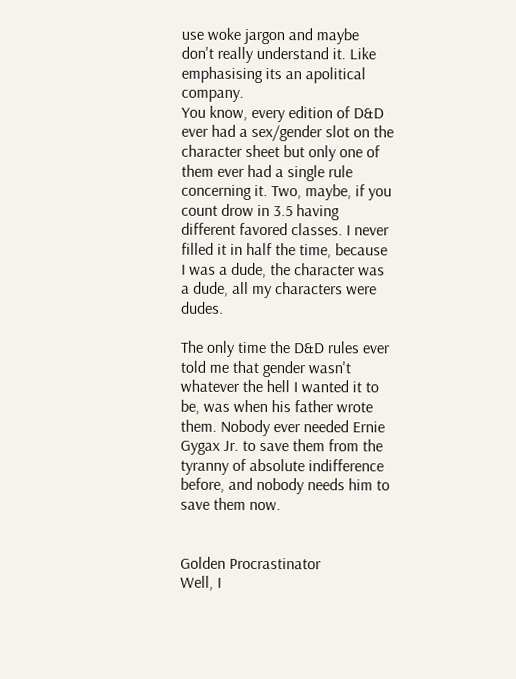use woke jargon and maybe don't really understand it. Like emphasising its an apolitical company.
You know, every edition of D&D ever had a sex/gender slot on the character sheet but only one of them ever had a single rule concerning it. Two, maybe, if you count drow in 3.5 having different favored classes. I never filled it in half the time, because I was a dude, the character was a dude, all my characters were dudes.

The only time the D&D rules ever told me that gender wasn't whatever the hell I wanted it to be, was when his father wrote them. Nobody ever needed Ernie Gygax Jr. to save them from the tyranny of absolute indifference before, and nobody needs him to save them now.


Golden Procrastinator
Well, I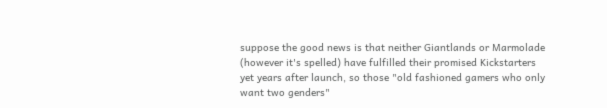suppose the good news is that neither Giantlands or Marmolade (however it's spelled) have fulfilled their promised Kickstarters yet years after launch, so those "old fashioned gamers who only want two genders"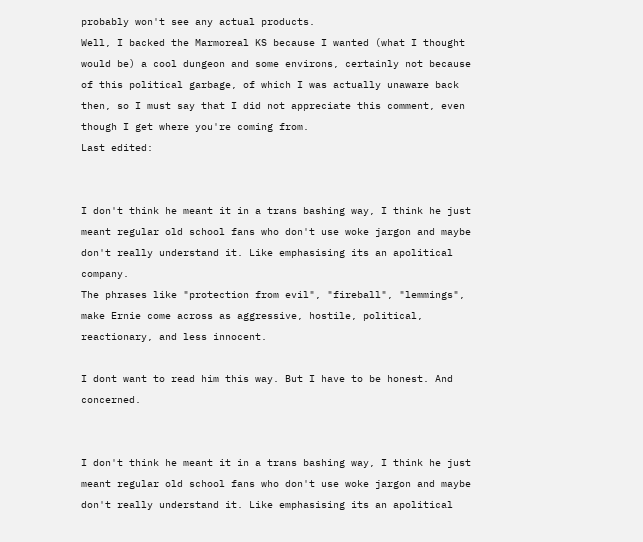probably won't see any actual products.
Well, I backed the Marmoreal KS because I wanted (what I thought would be) a cool dungeon and some environs, certainly not because of this political garbage, of which I was actually unaware back then, so I must say that I did not appreciate this comment, even though I get where you're coming from.
Last edited:


I don't think he meant it in a trans bashing way, I think he just meant regular old school fans who don't use woke jargon and maybe don't really understand it. Like emphasising its an apolitical company.
The phrases like "protection from evil", "fireball", "lemmings", make Ernie come across as aggressive, hostile, political, reactionary, and less innocent.

I dont want to read him this way. But I have to be honest. And concerned.


I don't think he meant it in a trans bashing way, I think he just meant regular old school fans who don't use woke jargon and maybe don't really understand it. Like emphasising its an apolitical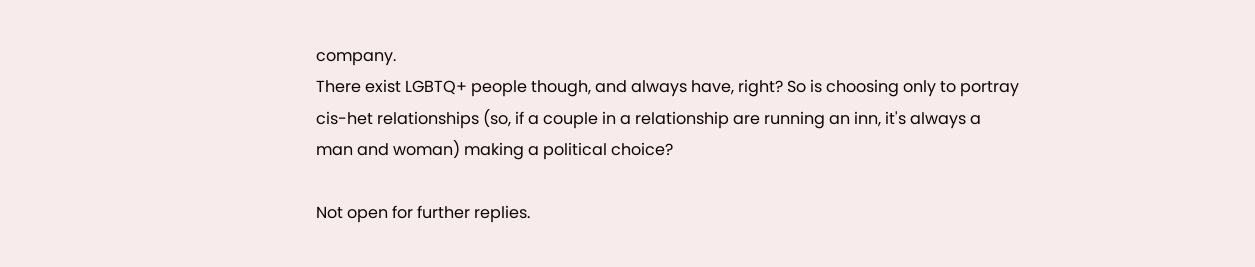company.
There exist LGBTQ+ people though, and always have, right? So is choosing only to portray cis-het relationships (so, if a couple in a relationship are running an inn, it's always a man and woman) making a political choice?

Not open for further replies.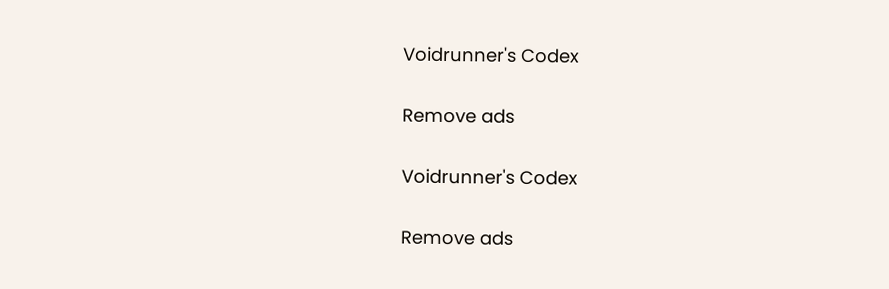Voidrunner's Codex

Remove ads

Voidrunner's Codex

Remove ads